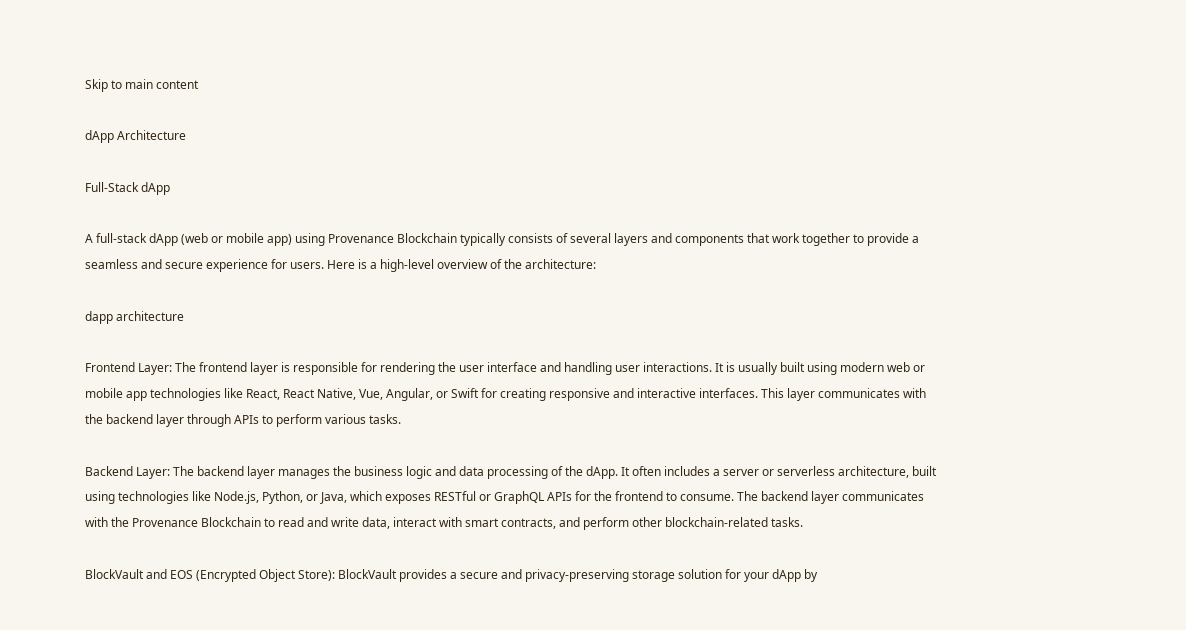Skip to main content

dApp Architecture

Full-Stack dApp

A full-stack dApp (web or mobile app) using Provenance Blockchain typically consists of several layers and components that work together to provide a seamless and secure experience for users. Here is a high-level overview of the architecture:

dapp architecture

Frontend Layer: The frontend layer is responsible for rendering the user interface and handling user interactions. It is usually built using modern web or mobile app technologies like React, React Native, Vue, Angular, or Swift for creating responsive and interactive interfaces. This layer communicates with the backend layer through APIs to perform various tasks.

Backend Layer: The backend layer manages the business logic and data processing of the dApp. It often includes a server or serverless architecture, built using technologies like Node.js, Python, or Java, which exposes RESTful or GraphQL APIs for the frontend to consume. The backend layer communicates with the Provenance Blockchain to read and write data, interact with smart contracts, and perform other blockchain-related tasks.

BlockVault and EOS (Encrypted Object Store): BlockVault provides a secure and privacy-preserving storage solution for your dApp by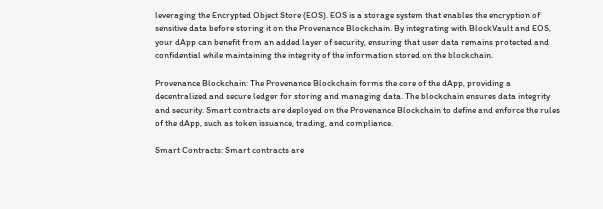leveraging the Encrypted Object Store (EOS). EOS is a storage system that enables the encryption of sensitive data before storing it on the Provenance Blockchain. By integrating with BlockVault and EOS, your dApp can benefit from an added layer of security, ensuring that user data remains protected and confidential while maintaining the integrity of the information stored on the blockchain.

Provenance Blockchain: The Provenance Blockchain forms the core of the dApp, providing a decentralized and secure ledger for storing and managing data. The blockchain ensures data integrity and security. Smart contracts are deployed on the Provenance Blockchain to define and enforce the rules of the dApp, such as token issuance, trading, and compliance.

Smart Contracts: Smart contracts are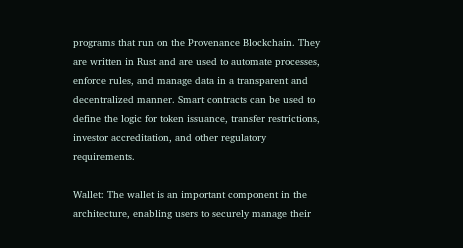programs that run on the Provenance Blockchain. They are written in Rust and are used to automate processes, enforce rules, and manage data in a transparent and decentralized manner. Smart contracts can be used to define the logic for token issuance, transfer restrictions, investor accreditation, and other regulatory requirements.

Wallet: The wallet is an important component in the architecture, enabling users to securely manage their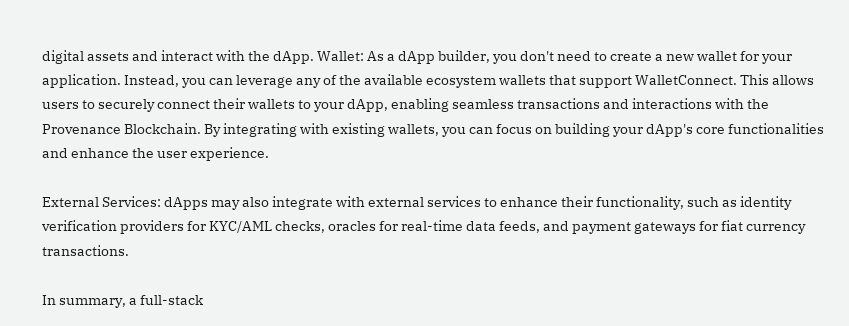digital assets and interact with the dApp. Wallet: As a dApp builder, you don't need to create a new wallet for your application. Instead, you can leverage any of the available ecosystem wallets that support WalletConnect. This allows users to securely connect their wallets to your dApp, enabling seamless transactions and interactions with the Provenance Blockchain. By integrating with existing wallets, you can focus on building your dApp's core functionalities and enhance the user experience.

External Services: dApps may also integrate with external services to enhance their functionality, such as identity verification providers for KYC/AML checks, oracles for real-time data feeds, and payment gateways for fiat currency transactions.

In summary, a full-stack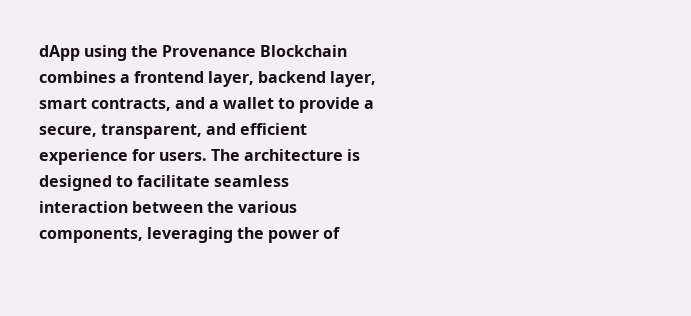dApp using the Provenance Blockchain combines a frontend layer, backend layer, smart contracts, and a wallet to provide a secure, transparent, and efficient experience for users. The architecture is designed to facilitate seamless interaction between the various components, leveraging the power of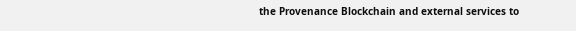the Provenance Blockchain and external services to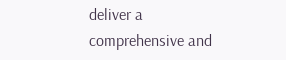deliver a comprehensive and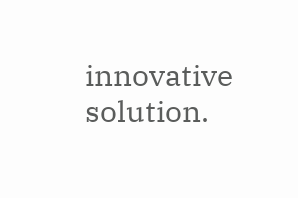innovative solution.